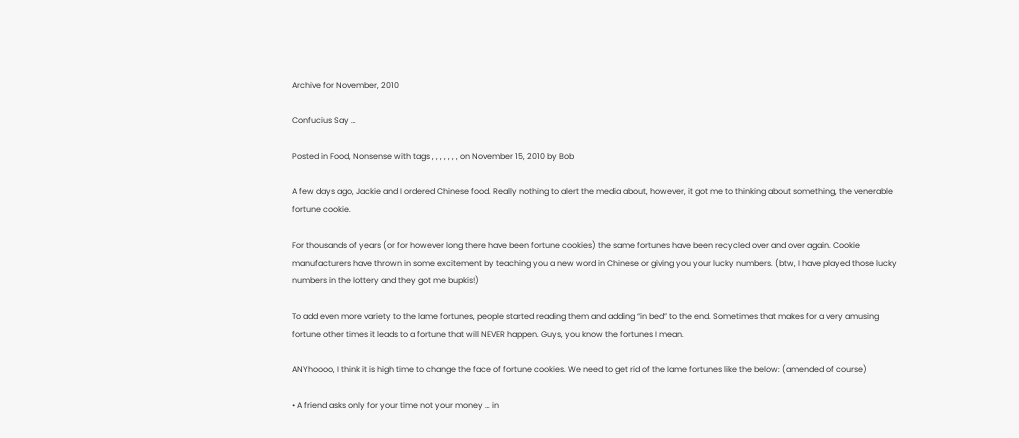Archive for November, 2010

Confucius Say …

Posted in Food, Nonsense with tags , , , , , , , on November 15, 2010 by Bob

A few days ago, Jackie and I ordered Chinese food. Really nothing to alert the media about, however, it got me to thinking about something, the venerable fortune cookie.

For thousands of years (or for however long there have been fortune cookies) the same fortunes have been recycled over and over again. Cookie manufacturers have thrown in some excitement by teaching you a new word in Chinese or giving you your lucky numbers. (btw, I have played those lucky numbers in the lottery and they got me bupkis!)

To add even more variety to the lame fortunes, people started reading them and adding “in bed” to the end. Sometimes that makes for a very amusing fortune other times it leads to a fortune that will NEVER happen. Guys, you know the fortunes I mean.

ANYhoooo, I think it is high time to change the face of fortune cookies. We need to get rid of the lame fortunes like the below: (amended of course)

• A friend asks only for your time not your money … in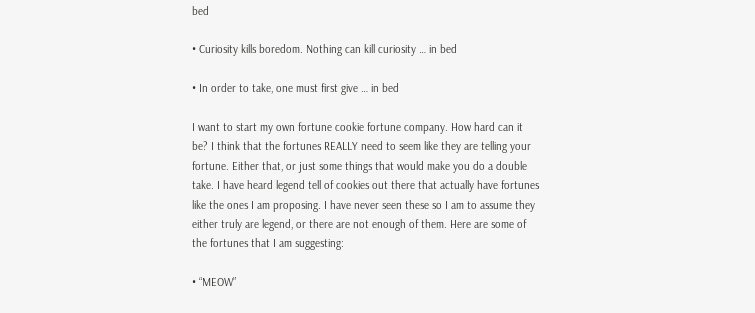bed

• Curiosity kills boredom. Nothing can kill curiosity … in bed

• In order to take, one must first give … in bed

I want to start my own fortune cookie fortune company. How hard can it be? I think that the fortunes REALLY need to seem like they are telling your fortune. Either that, or just some things that would make you do a double take. I have heard legend tell of cookies out there that actually have fortunes like the ones I am proposing. I have never seen these so I am to assume they either truly are legend, or there are not enough of them. Here are some of the fortunes that I am suggesting:

• “MEOW”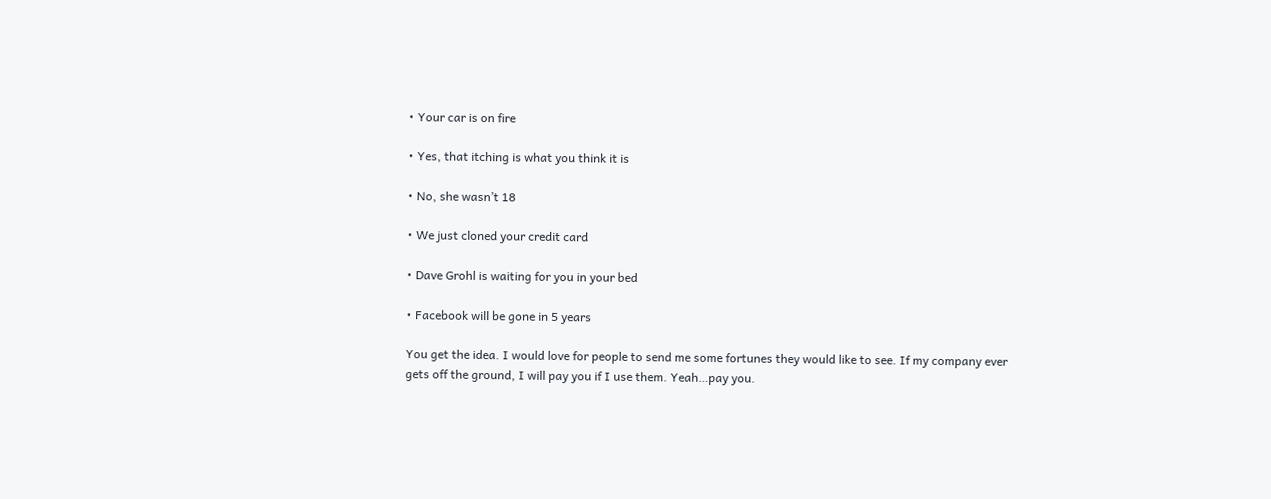• Your car is on fire

• Yes, that itching is what you think it is

• No, she wasn’t 18

• We just cloned your credit card

• Dave Grohl is waiting for you in your bed

• Facebook will be gone in 5 years

You get the idea. I would love for people to send me some fortunes they would like to see. If my company ever gets off the ground, I will pay you if I use them. Yeah…pay you.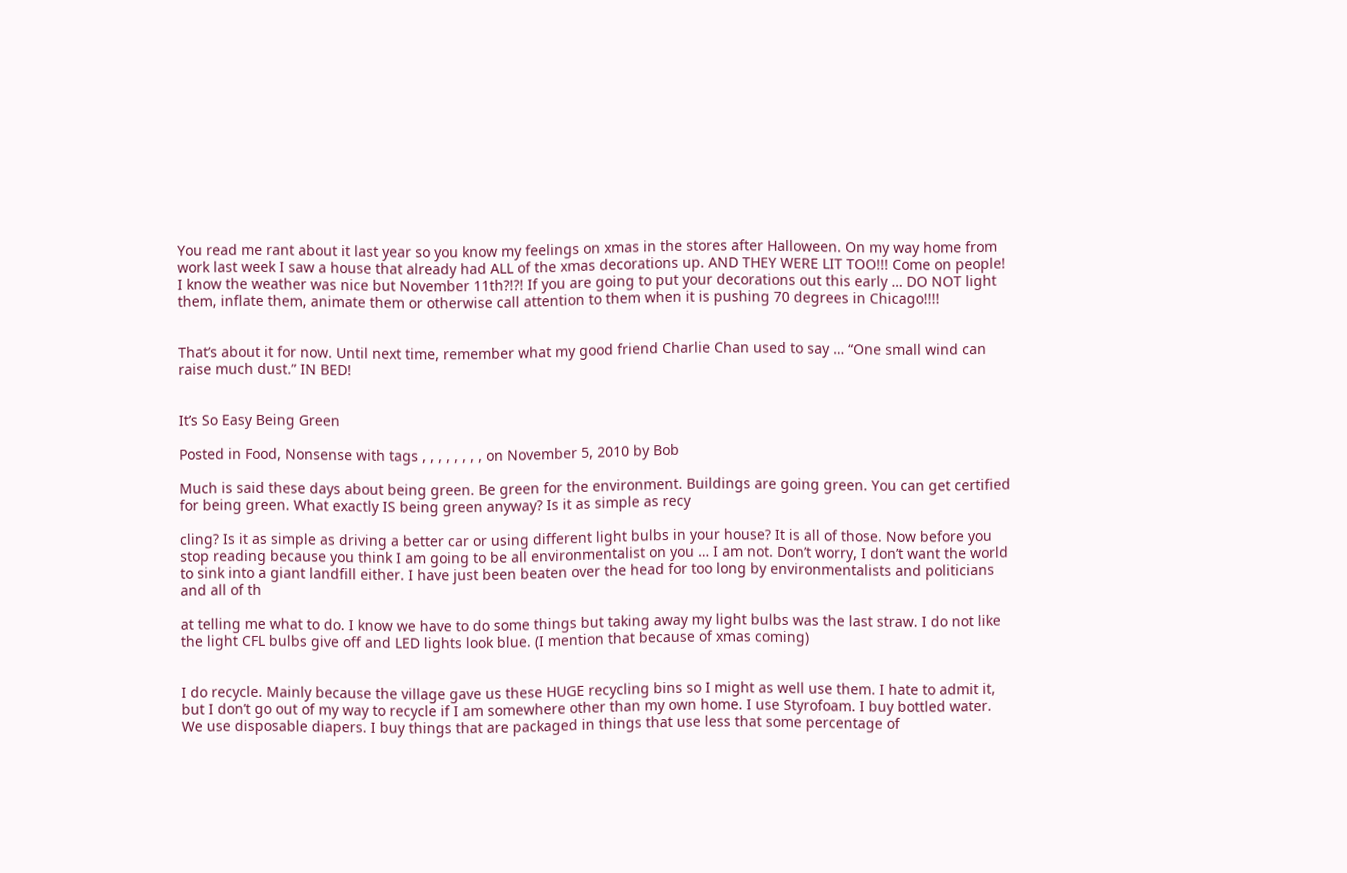You read me rant about it last year so you know my feelings on xmas in the stores after Halloween. On my way home from work last week I saw a house that already had ALL of the xmas decorations up. AND THEY WERE LIT TOO!!! Come on people! I know the weather was nice but November 11th?!?! If you are going to put your decorations out this early … DO NOT light them, inflate them, animate them or otherwise call attention to them when it is pushing 70 degrees in Chicago!!!!


That’s about it for now. Until next time, remember what my good friend Charlie Chan used to say … “One small wind can raise much dust.” IN BED!


It’s So Easy Being Green

Posted in Food, Nonsense with tags , , , , , , , , on November 5, 2010 by Bob

Much is said these days about being green. Be green for the environment. Buildings are going green. You can get certified for being green. What exactly IS being green anyway? Is it as simple as recy

cling? Is it as simple as driving a better car or using different light bulbs in your house? It is all of those. Now before you stop reading because you think I am going to be all environmentalist on you … I am not. Don’t worry, I don’t want the world to sink into a giant landfill either. I have just been beaten over the head for too long by environmentalists and politicians and all of th

at telling me what to do. I know we have to do some things but taking away my light bulbs was the last straw. I do not like the light CFL bulbs give off and LED lights look blue. (I mention that because of xmas coming)


I do recycle. Mainly because the village gave us these HUGE recycling bins so I might as well use them. I hate to admit it, but I don’t go out of my way to recycle if I am somewhere other than my own home. I use Styrofoam. I buy bottled water. We use disposable diapers. I buy things that are packaged in things that use less that some percentage of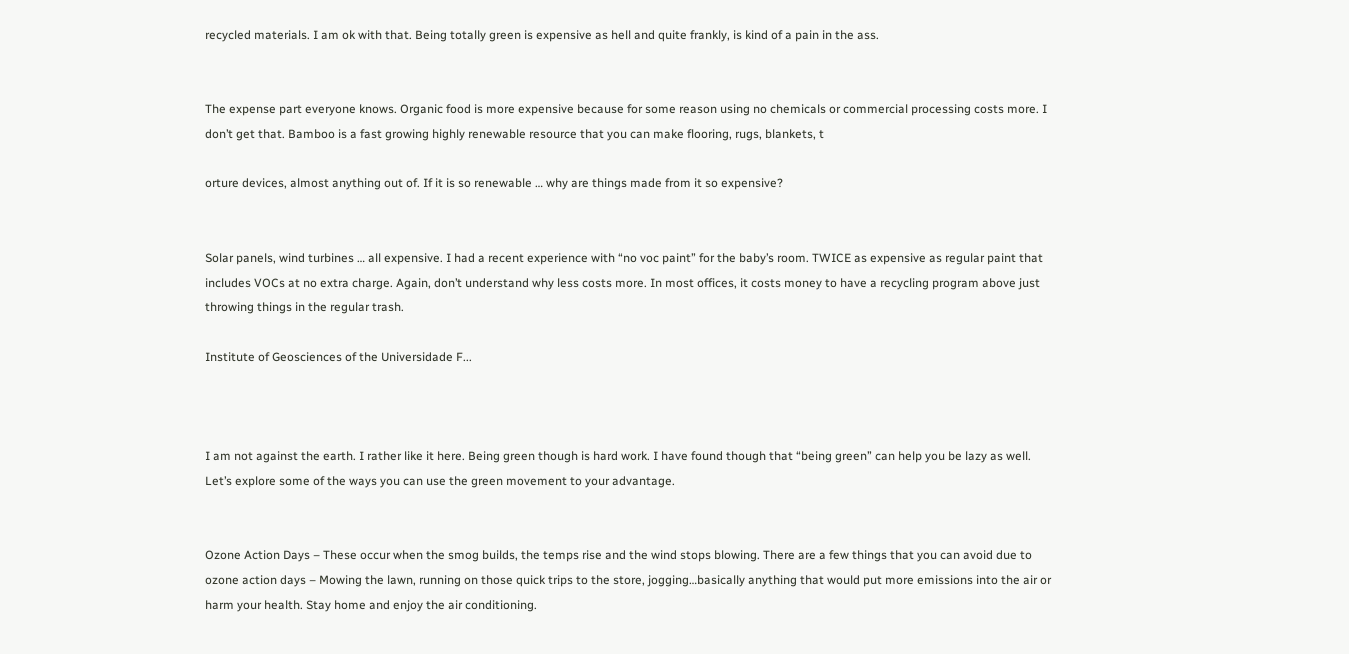recycled materials. I am ok with that. Being totally green is expensive as hell and quite frankly, is kind of a pain in the ass.


The expense part everyone knows. Organic food is more expensive because for some reason using no chemicals or commercial processing costs more. I don’t get that. Bamboo is a fast growing highly renewable resource that you can make flooring, rugs, blankets, t

orture devices, almost anything out of. If it is so renewable … why are things made from it so expensive?


Solar panels, wind turbines … all expensive. I had a recent experience with “no voc paint” for the baby’s room. TWICE as expensive as regular paint that includes VOCs at no extra charge. Again, don’t understand why less costs more. In most offices, it costs money to have a recycling program above just throwing things in the regular trash.

Institute of Geosciences of the Universidade F...



I am not against the earth. I rather like it here. Being green though is hard work. I have found though that “being green” can help you be lazy as well. Let’s explore some of the ways you can use the green movement to your advantage.


Ozone Action Days – These occur when the smog builds, the temps rise and the wind stops blowing. There are a few things that you can avoid due to ozone action days – Mowing the lawn, running on those quick trips to the store, jogging…basically anything that would put more emissions into the air or harm your health. Stay home and enjoy the air conditioning.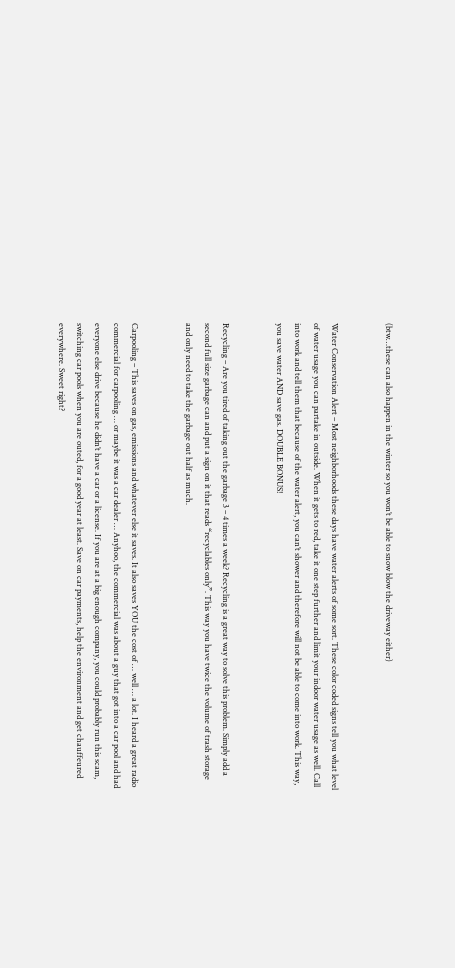(btw…these can also happen in the winter so you won’t be able to snow blow the driveway either)


Water Conservation Alert – Most neighborhoods these days have water alerts of some sort. These color coded signs tell you what level of water usage you can partake in outside. When it gets to red, take it one step further and limit your indoor water usage as well. Call into work and tell them that because of the water alert, you can’t shower and therefore will not be able to come into work. This way, you save water AND save gas. DOUBLE BONUS!


Recycling – Are you tired of taking out the garbage 3 – 4 times a week? Recycling is a great way to solve this problem. Simply add a second full size garbage can and put a sign on it that reads “recyclables only”. This way you have twice the volume of trash storage and only need to take the garbage out half as much.


Carpooling – This saves on gas, emissions and whatever else it saves. It also saves YOU the cost of … well … a lot. I heard a great radio commercial for carpooling … or maybe it was a car dealer … Anyhoo, the commercial was about a guy that got into a car pool and had everyone else drive because he didn’t have a car or a license. If you are at a big enough company, you could probably run this scam, switching car pools when you are outed, for a good year at least. Save on car payments, help the environment and get chauffeured everywhere. Sweet right?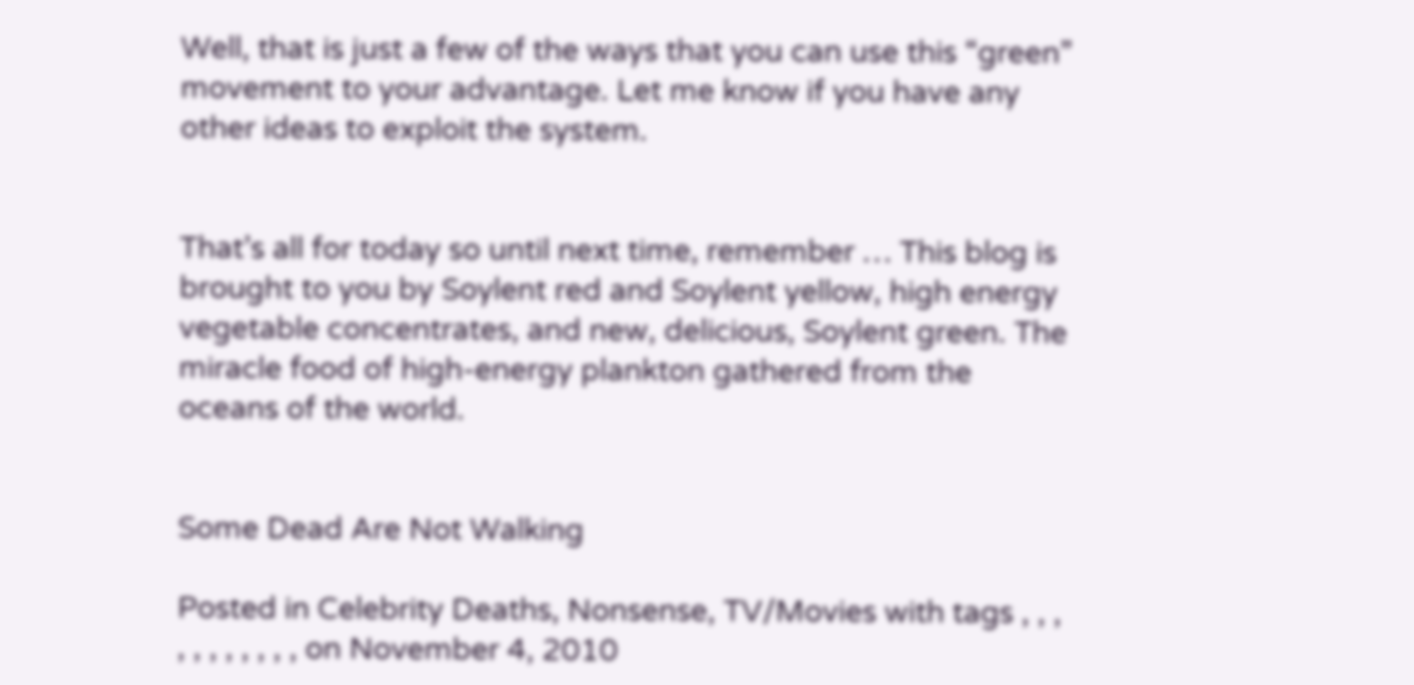Well, that is just a few of the ways that you can use this “green” movement to your advantage. Let me know if you have any other ideas to exploit the system.


That’s all for today so until next time, remember … This blog is brought to you by Soylent red and Soylent yellow, high energy vegetable concentrates, and new, delicious, Soylent green. The miracle food of high-energy plankton gathered from the oceans of the world.


Some Dead Are Not Walking

Posted in Celebrity Deaths, Nonsense, TV/Movies with tags , , , , , , , , , , , on November 4, 2010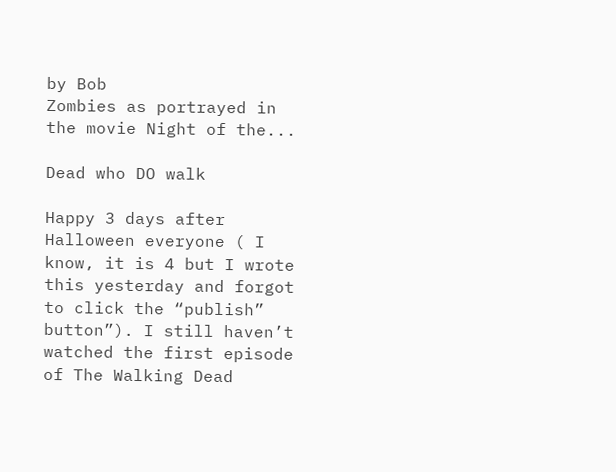by Bob
Zombies as portrayed in the movie Night of the...

Dead who DO walk

Happy 3 days after Halloween everyone ( I know, it is 4 but I wrote this yesterday and forgot to click the “publish” button”). I still haven’t watched the first episode of The Walking Dead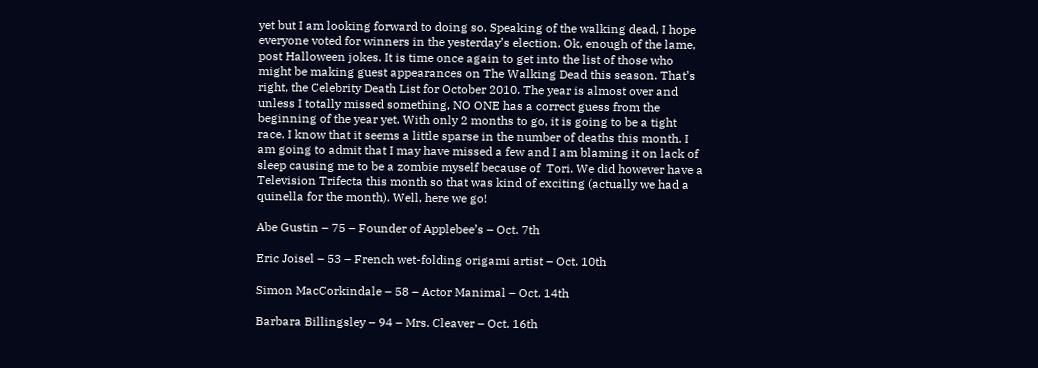yet but I am looking forward to doing so. Speaking of the walking dead, I hope everyone voted for winners in the yesterday’s election. Ok, enough of the lame, post Halloween jokes. It is time once again to get into the list of those who might be making guest appearances on The Walking Dead this season. That’s right, the Celebrity Death List for October 2010. The year is almost over and unless I totally missed something, NO ONE has a correct guess from the beginning of the year yet. With only 2 months to go, it is going to be a tight race. I know that it seems a little sparse in the number of deaths this month. I am going to admit that I may have missed a few and I am blaming it on lack of sleep causing me to be a zombie myself because of  Tori. We did however have a Television Trifecta this month so that was kind of exciting (actually we had a quinella for the month). Well, here we go!

Abe Gustin – 75 – Founder of Applebee’s – Oct. 7th

Eric Joisel – 53 – French wet-folding origami artist – Oct. 10th

Simon MacCorkindale – 58 – Actor Manimal – Oct. 14th

Barbara Billingsley – 94 – Mrs. Cleaver – Oct. 16th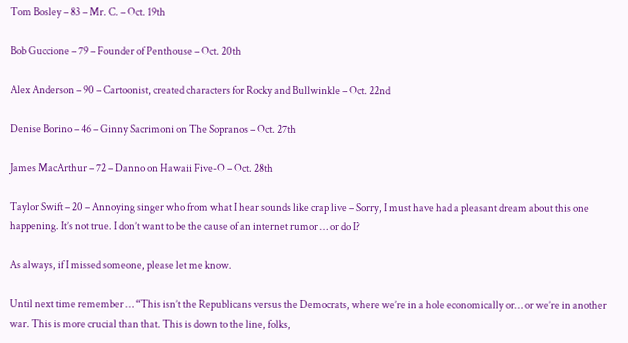Tom Bosley – 83 – Mr. C. – Oct. 19th

Bob Guccione – 79 – Founder of Penthouse – Oct. 20th

Alex Anderson – 90 – Cartoonist, created characters for Rocky and Bullwinkle – Oct. 22nd

Denise Borino – 46 – Ginny Sacrimoni on The Sopranos – Oct. 27th

James MacArthur – 72 – Danno on Hawaii Five-O – Oct. 28th

Taylor Swift – 20 – Annoying singer who from what I hear sounds like crap live – Sorry, I must have had a pleasant dream about this one happening. It’s not true. I don’t want to be the cause of an internet rumor … or do I?

As always, if I missed someone, please let me know.

Until next time remember … “This isn’t the Republicans versus the Democrats, where we’re in a hole economically or… or we’re in another war. This is more crucial than that. This is down to the line, folks,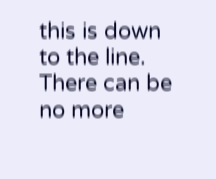this is down to the line. There can be no more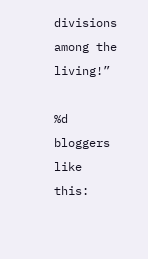divisions among the living!”

%d bloggers like this: